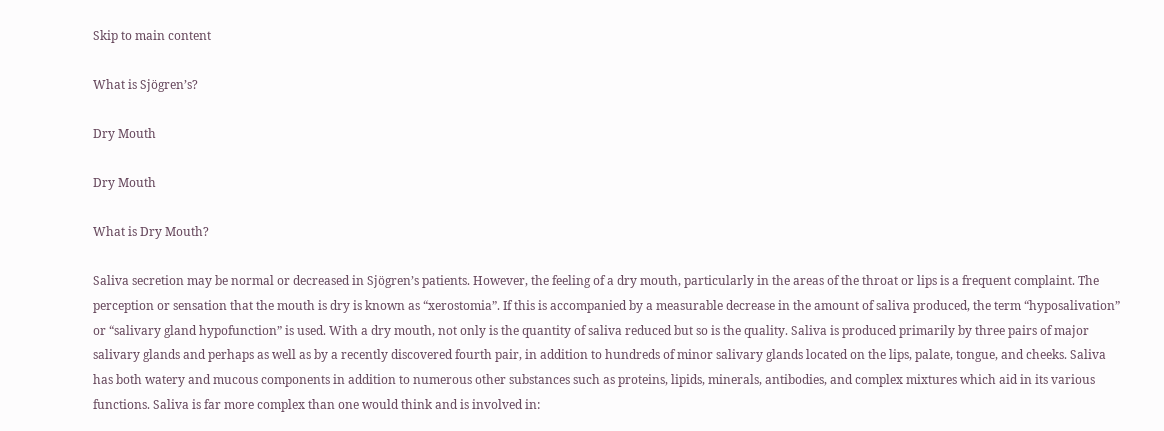Skip to main content

What is Sjögren’s?

Dry Mouth

Dry Mouth

What is Dry Mouth?

Saliva secretion may be normal or decreased in Sjögren’s patients. However, the feeling of a dry mouth, particularly in the areas of the throat or lips is a frequent complaint. The perception or sensation that the mouth is dry is known as “xerostomia”. If this is accompanied by a measurable decrease in the amount of saliva produced, the term “hyposalivation” or “salivary gland hypofunction” is used. With a dry mouth, not only is the quantity of saliva reduced but so is the quality. Saliva is produced primarily by three pairs of major salivary glands and perhaps as well as by a recently discovered fourth pair, in addition to hundreds of minor salivary glands located on the lips, palate, tongue, and cheeks. Saliva has both watery and mucous components in addition to numerous other substances such as proteins, lipids, minerals, antibodies, and complex mixtures which aid in its various functions. Saliva is far more complex than one would think and is involved in: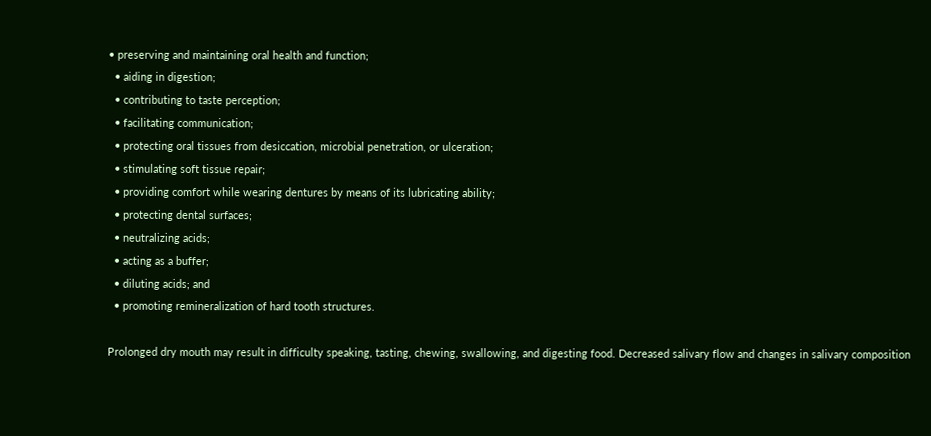• preserving and maintaining oral health and function;
  • aiding in digestion;
  • contributing to taste perception;
  • facilitating communication;
  • protecting oral tissues from desiccation, microbial penetration, or ulceration;
  • stimulating soft tissue repair;
  • providing comfort while wearing dentures by means of its lubricating ability;
  • protecting dental surfaces;
  • neutralizing acids;
  • acting as a buffer;
  • diluting acids; and
  • promoting remineralization of hard tooth structures.

Prolonged dry mouth may result in difficulty speaking, tasting, chewing, swallowing, and digesting food. Decreased salivary flow and changes in salivary composition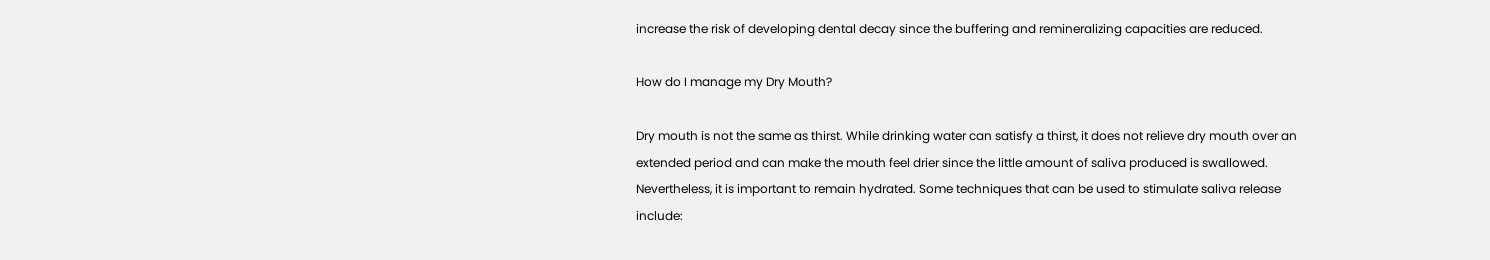increase the risk of developing dental decay since the buffering and remineralizing capacities are reduced.

How do I manage my Dry Mouth?

Dry mouth is not the same as thirst. While drinking water can satisfy a thirst, it does not relieve dry mouth over an extended period and can make the mouth feel drier since the little amount of saliva produced is swallowed. Nevertheless, it is important to remain hydrated. Some techniques that can be used to stimulate saliva release include: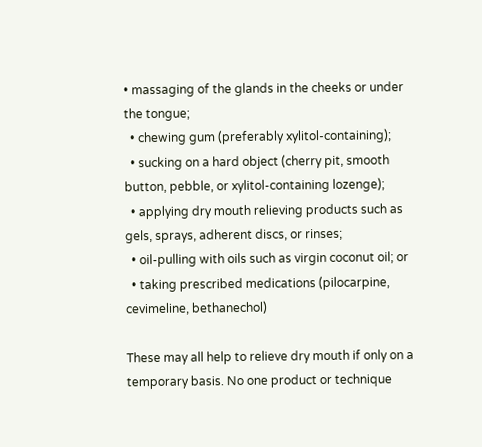• massaging of the glands in the cheeks or under the tongue;
  • chewing gum (preferably xylitol-containing);
  • sucking on a hard object (cherry pit, smooth button, pebble, or xylitol-containing lozenge);
  • applying dry mouth relieving products such as gels, sprays, adherent discs, or rinses;
  • oil-pulling with oils such as virgin coconut oil; or
  • taking prescribed medications (pilocarpine, cevimeline, bethanechol)

These may all help to relieve dry mouth if only on a temporary basis. No one product or technique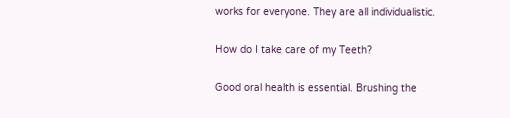works for everyone. They are all individualistic.

How do I take care of my Teeth?

Good oral health is essential. Brushing the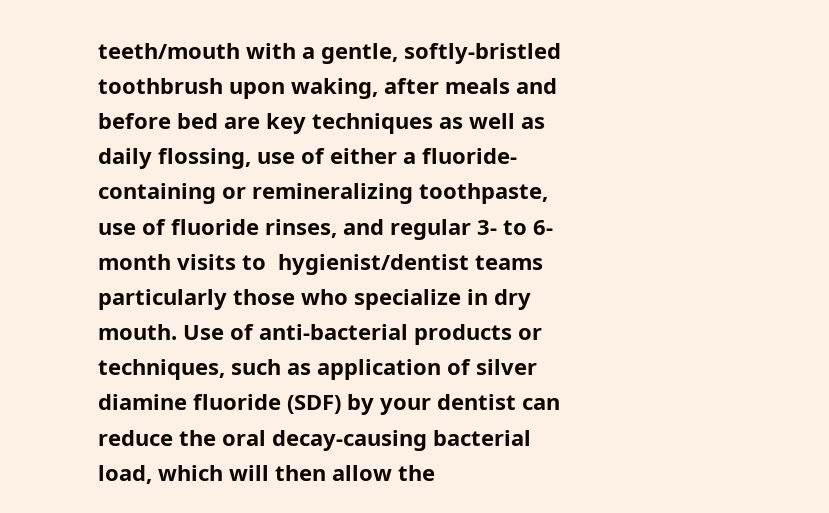teeth/mouth with a gentle, softly-bristled toothbrush upon waking, after meals and before bed are key techniques as well as daily flossing, use of either a fluoride-containing or remineralizing toothpaste, use of fluoride rinses, and regular 3- to 6-month visits to  hygienist/dentist teams particularly those who specialize in dry mouth. Use of anti-bacterial products or techniques, such as application of silver diamine fluoride (SDF) by your dentist can reduce the oral decay-causing bacterial load, which will then allow the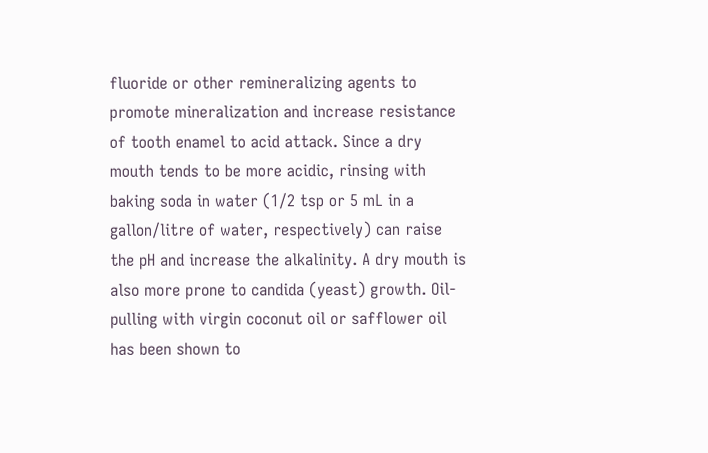fluoride or other remineralizing agents to promote mineralization and increase resistance of tooth enamel to acid attack. Since a dry mouth tends to be more acidic, rinsing with baking soda in water (1/2 tsp or 5 mL in a gallon/litre of water, respectively) can raise the pH and increase the alkalinity. A dry mouth is also more prone to candida (yeast) growth. Oil-pulling with virgin coconut oil or safflower oil has been shown to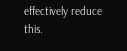effectively reduce this.